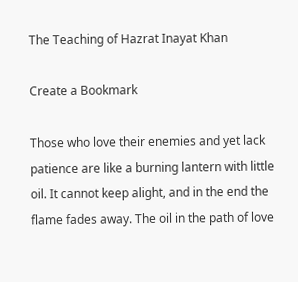The Teaching of Hazrat Inayat Khan

Create a Bookmark

Those who love their enemies and yet lack patience are like a burning lantern with little oil. It cannot keep alight, and in the end the flame fades away. The oil in the path of love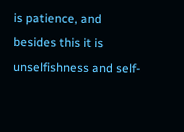is patience, and besides this it is unselfishness and self-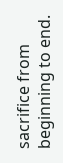sacrifice from beginning to end.